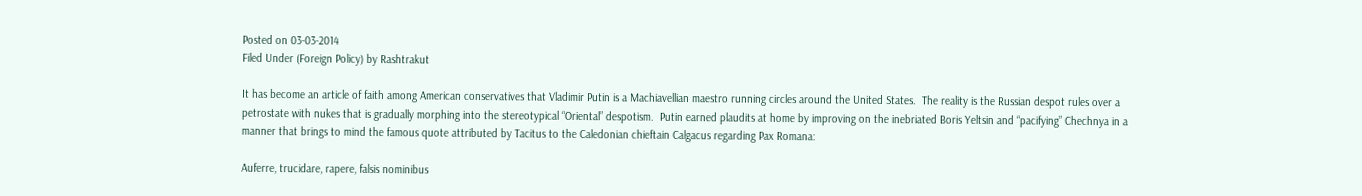Posted on 03-03-2014
Filed Under (Foreign Policy) by Rashtrakut

It has become an article of faith among American conservatives that Vladimir Putin is a Machiavellian maestro running circles around the United States.  The reality is the Russian despot rules over a petrostate with nukes that is gradually morphing into the stereotypical “Oriental” despotism.  Putin earned plaudits at home by improving on the inebriated Boris Yeltsin and “pacifying” Chechnya in a manner that brings to mind the famous quote attributed by Tacitus to the Caledonian chieftain Calgacus regarding Pax Romana:

Auferre, trucidare, rapere, falsis nominibus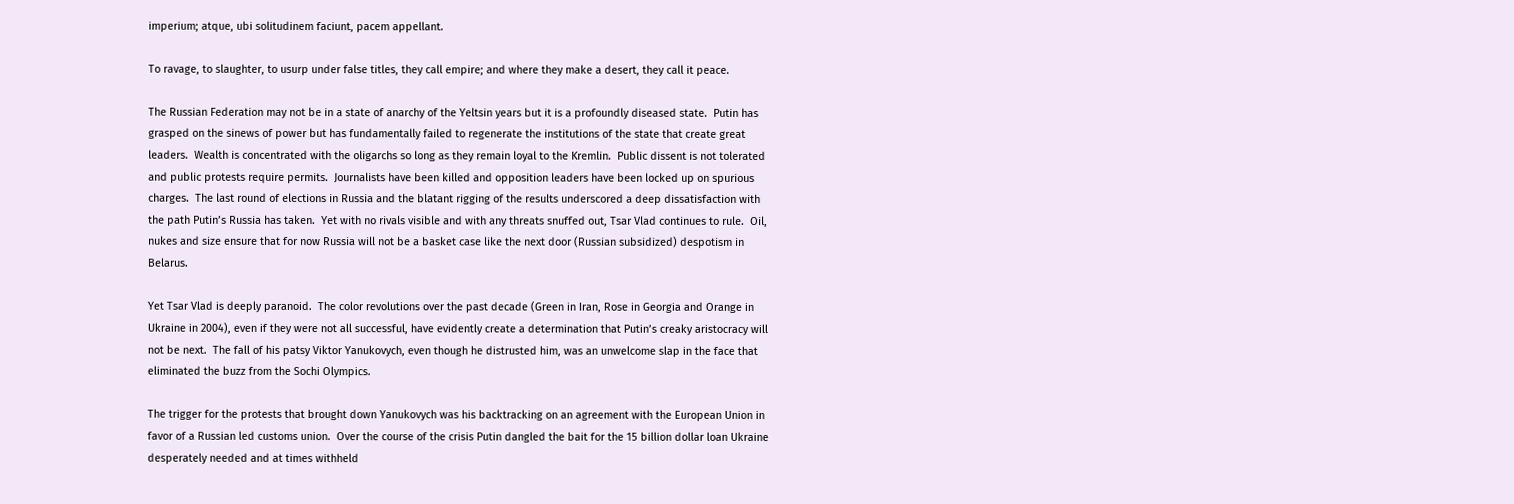imperium; atque, ubi solitudinem faciunt, pacem appellant.

To ravage, to slaughter, to usurp under false titles, they call empire; and where they make a desert, they call it peace.

The Russian Federation may not be in a state of anarchy of the Yeltsin years but it is a profoundly diseased state.  Putin has grasped on the sinews of power but has fundamentally failed to regenerate the institutions of the state that create great leaders.  Wealth is concentrated with the oligarchs so long as they remain loyal to the Kremlin.  Public dissent is not tolerated and public protests require permits.  Journalists have been killed and opposition leaders have been locked up on spurious charges.  The last round of elections in Russia and the blatant rigging of the results underscored a deep dissatisfaction with the path Putin’s Russia has taken.  Yet with no rivals visible and with any threats snuffed out, Tsar Vlad continues to rule.  Oil, nukes and size ensure that for now Russia will not be a basket case like the next door (Russian subsidized) despotism in Belarus.

Yet Tsar Vlad is deeply paranoid.  The color revolutions over the past decade (Green in Iran, Rose in Georgia and Orange in Ukraine in 2004), even if they were not all successful, have evidently create a determination that Putin’s creaky aristocracy will not be next.  The fall of his patsy Viktor Yanukovych, even though he distrusted him, was an unwelcome slap in the face that eliminated the buzz from the Sochi Olympics.

The trigger for the protests that brought down Yanukovych was his backtracking on an agreement with the European Union in favor of a Russian led customs union.  Over the course of the crisis Putin dangled the bait for the 15 billion dollar loan Ukraine desperately needed and at times withheld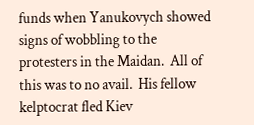funds when Yanukovych showed signs of wobbling to the protesters in the Maidan.  All of this was to no avail.  His fellow kelptocrat fled Kiev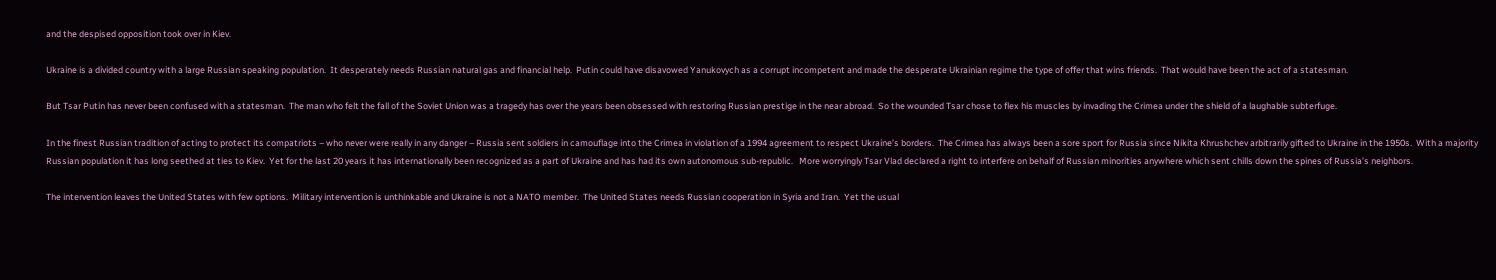and the despised opposition took over in Kiev.

Ukraine is a divided country with a large Russian speaking population.  It desperately needs Russian natural gas and financial help.  Putin could have disavowed Yanukovych as a corrupt incompetent and made the desperate Ukrainian regime the type of offer that wins friends.  That would have been the act of a statesman.

But Tsar Putin has never been confused with a statesman.  The man who felt the fall of the Soviet Union was a tragedy has over the years been obsessed with restoring Russian prestige in the near abroad.  So the wounded Tsar chose to flex his muscles by invading the Crimea under the shield of a laughable subterfuge.

In the finest Russian tradition of acting to protect its compatriots – who never were really in any danger – Russia sent soldiers in camouflage into the Crimea in violation of a 1994 agreement to respect Ukraine’s borders.  The Crimea has always been a sore sport for Russia since Nikita Khrushchev arbitrarily gifted to Ukraine in the 1950s.  With a majority Russian population it has long seethed at ties to Kiev.  Yet for the last 20 years it has internationally been recognized as a part of Ukraine and has had its own autonomous sub-republic.   More worryingly Tsar Vlad declared a right to interfere on behalf of Russian minorities anywhere which sent chills down the spines of Russia’s neighbors.

The intervention leaves the United States with few options.  Military intervention is unthinkable and Ukraine is not a NATO member.  The United States needs Russian cooperation in Syria and Iran.  Yet the usual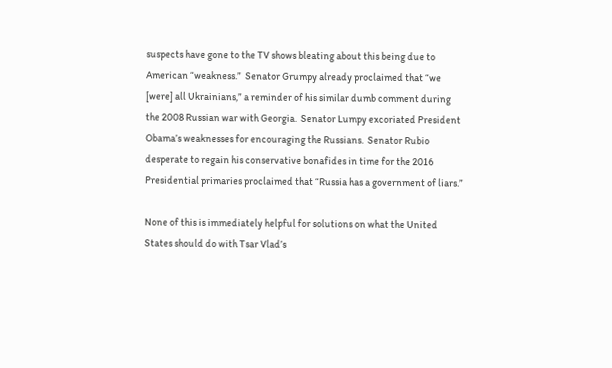suspects have gone to the TV shows bleating about this being due to American “weakness.”  Senator Grumpy already proclaimed that “we [were] all Ukrainians,” a reminder of his similar dumb comment during the 2008 Russian war with Georgia.  Senator Lumpy excoriated President Obama’s weaknesses for encouraging the Russians.  Senator Rubio desperate to regain his conservative bonafides in time for the 2016 Presidential primaries proclaimed that “Russia has a government of liars.”

None of this is immediately helpful for solutions on what the United States should do with Tsar Vlad’s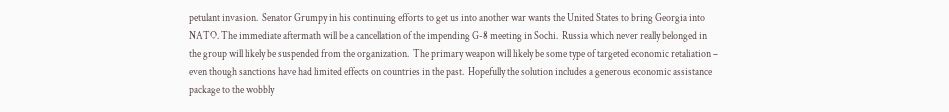petulant invasion.  Senator Grumpy in his continuing efforts to get us into another war wants the United States to bring Georgia into NATO. The immediate aftermath will be a cancellation of the impending G-8 meeting in Sochi.  Russia which never really belonged in the group will likely be suspended from the organization.  The primary weapon will likely be some type of targeted economic retaliation – even though sanctions have had limited effects on countries in the past.  Hopefully the solution includes a generous economic assistance package to the wobbly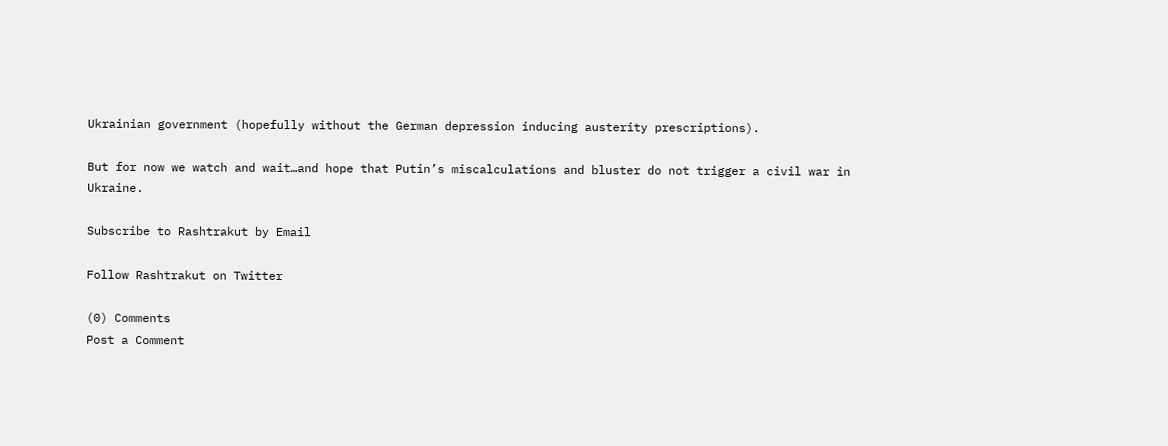Ukrainian government (hopefully without the German depression inducing austerity prescriptions).

But for now we watch and wait…and hope that Putin’s miscalculations and bluster do not trigger a civil war in Ukraine.

Subscribe to Rashtrakut by Email

Follow Rashtrakut on Twitter

(0) Comments
Post a Comment